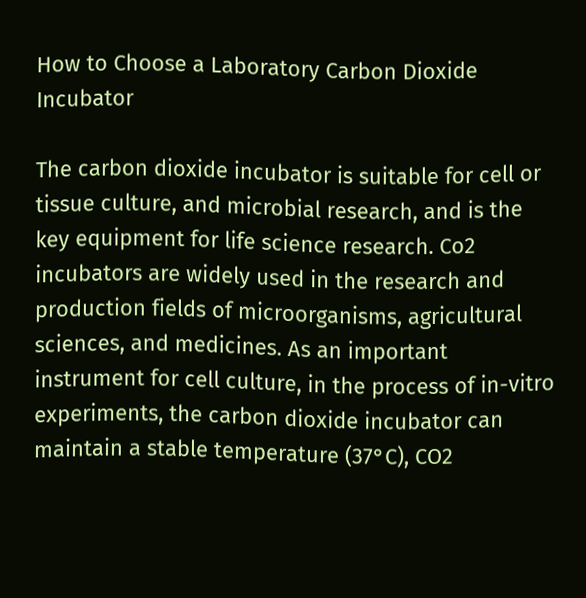How to Choose a Laboratory Carbon Dioxide Incubator

The carbon dioxide incubator is suitable for cell or tissue culture, and microbial research, and is the key equipment for life science research. Co2 incubators are widely used in the research and production fields of microorganisms, agricultural sciences, and medicines. As an important instrument for cell culture, in the process of in-vitro experiments, the carbon dioxide incubator can maintain a stable temperature (37°C), CO2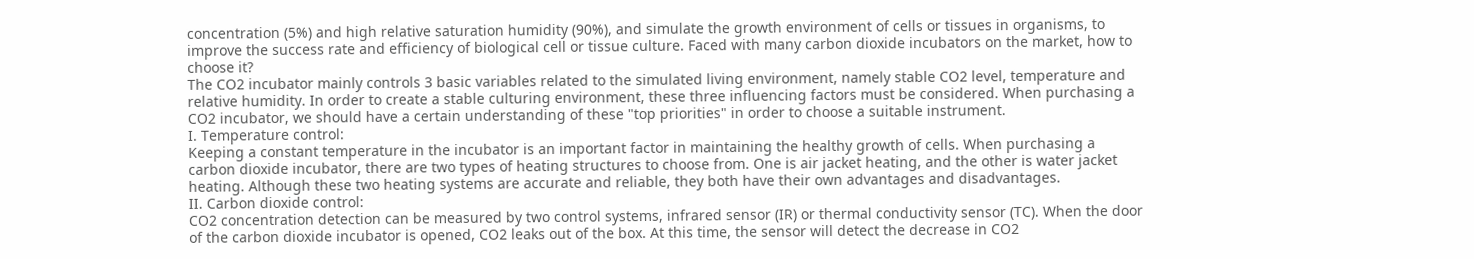concentration (5%) and high relative saturation humidity (90%), and simulate the growth environment of cells or tissues in organisms, to improve the success rate and efficiency of biological cell or tissue culture. Faced with many carbon dioxide incubators on the market, how to choose it?
The CO2 incubator mainly controls 3 basic variables related to the simulated living environment, namely stable CO2 level, temperature and relative humidity. In order to create a stable culturing environment, these three influencing factors must be considered. When purchasing a CO2 incubator, we should have a certain understanding of these "top priorities" in order to choose a suitable instrument.
I. Temperature control:
Keeping a constant temperature in the incubator is an important factor in maintaining the healthy growth of cells. When purchasing a carbon dioxide incubator, there are two types of heating structures to choose from. One is air jacket heating, and the other is water jacket heating. Although these two heating systems are accurate and reliable, they both have their own advantages and disadvantages.
II. Carbon dioxide control:
CO2 concentration detection can be measured by two control systems, infrared sensor (IR) or thermal conductivity sensor (TC). When the door of the carbon dioxide incubator is opened, CO2 leaks out of the box. At this time, the sensor will detect the decrease in CO2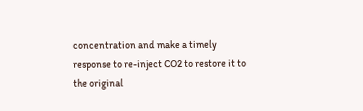concentration and make a timely response to re-inject CO2 to restore it to the original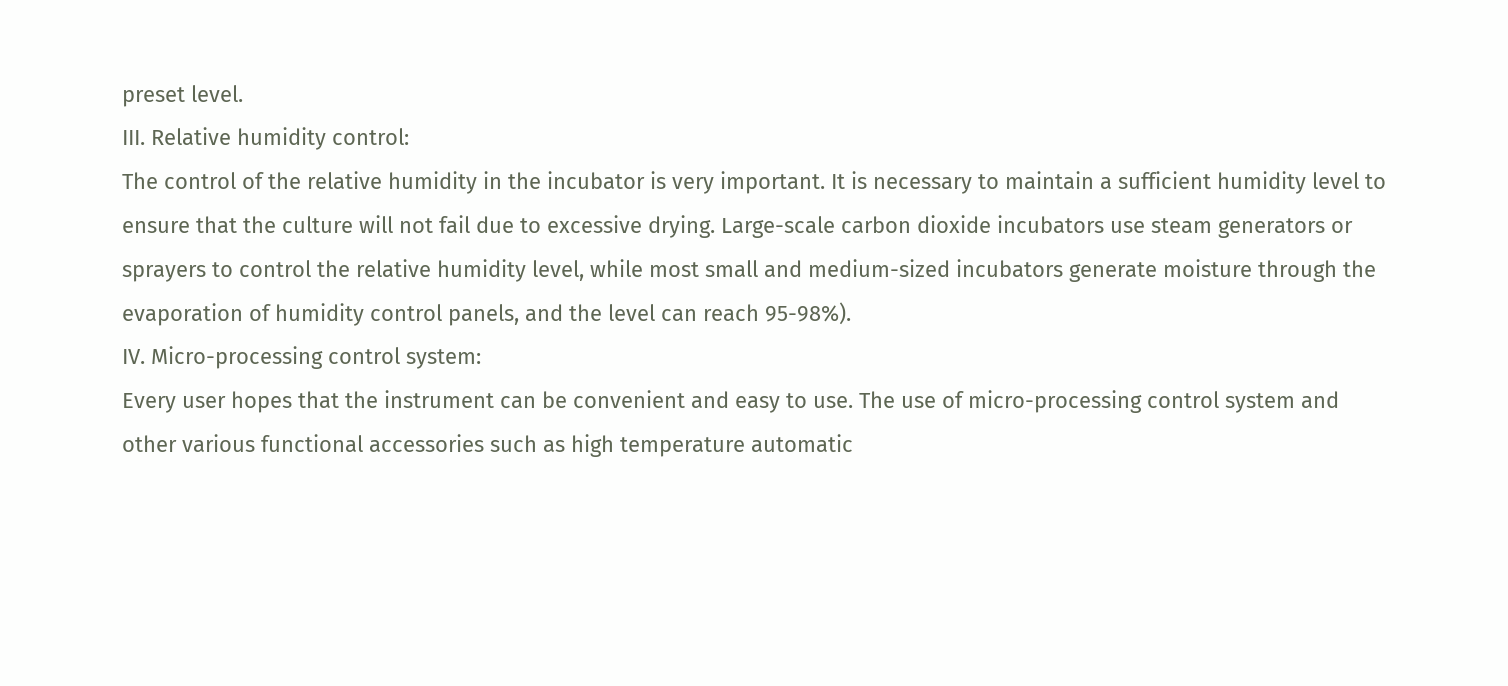preset level.
III. Relative humidity control:
The control of the relative humidity in the incubator is very important. It is necessary to maintain a sufficient humidity level to ensure that the culture will not fail due to excessive drying. Large-scale carbon dioxide incubators use steam generators or sprayers to control the relative humidity level, while most small and medium-sized incubators generate moisture through the evaporation of humidity control panels, and the level can reach 95-98%).
IV. Micro-processing control system:
Every user hopes that the instrument can be convenient and easy to use. The use of micro-processing control system and other various functional accessories such as high temperature automatic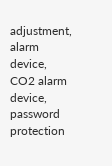adjustment, alarm device, CO2 alarm device, password protection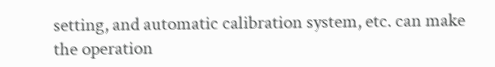setting, and automatic calibration system, etc. can make the operation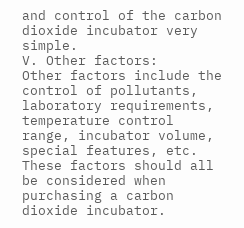and control of the carbon dioxide incubator very simple.
V. Other factors:
Other factors include the control of pollutants, laboratory requirements, temperature control range, incubator volume, special features, etc. These factors should all be considered when purchasing a carbon dioxide incubator.